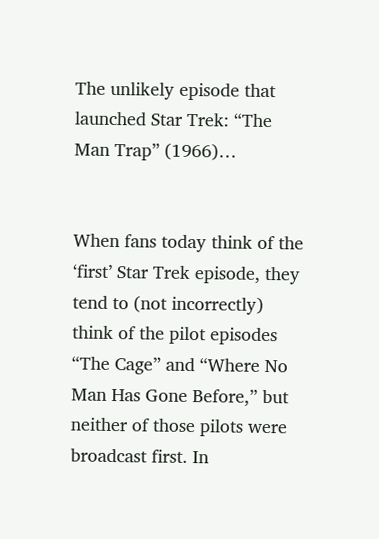The unlikely episode that launched Star Trek: “The Man Trap” (1966)…


When fans today think of the ‘first’ Star Trek episode, they tend to (not incorrectly) think of the pilot episodes “The Cage” and “Where No Man Has Gone Before,” but neither of those pilots were broadcast first. In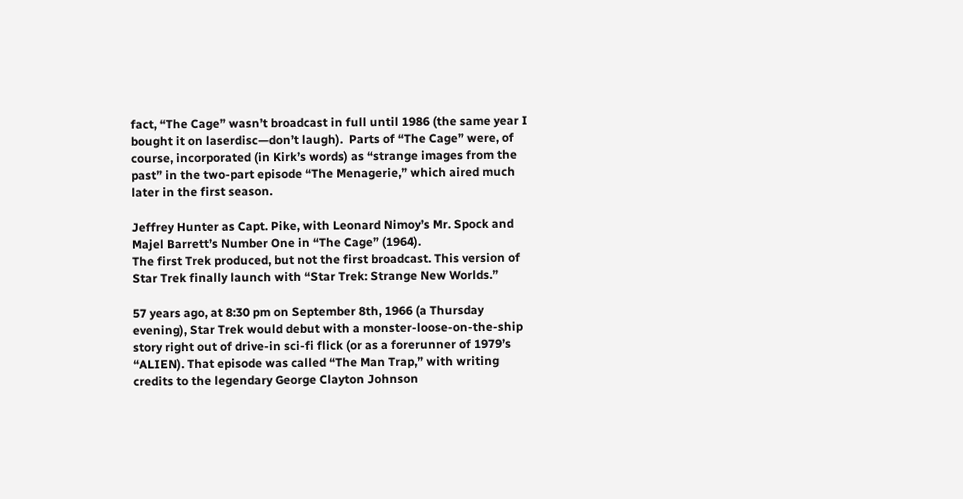fact, “The Cage” wasn’t broadcast in full until 1986 (the same year I bought it on laserdisc—don’t laugh).  Parts of “The Cage” were, of course, incorporated (in Kirk’s words) as “strange images from the past” in the two-part episode “The Menagerie,” which aired much later in the first season.

Jeffrey Hunter as Capt. Pike, with Leonard Nimoy’s Mr. Spock and Majel Barrett’s Number One in “The Cage” (1964).
The first Trek produced, but not the first broadcast. This version of Star Trek finally launch with “Star Trek: Strange New Worlds.”

57 years ago, at 8:30 pm on September 8th, 1966 (a Thursday evening), Star Trek would debut with a monster-loose-on-the-ship story right out of drive-in sci-fi flick (or as a forerunner of 1979’s “ALIEN). That episode was called “The Man Trap,” with writing credits to the legendary George Clayton Johnson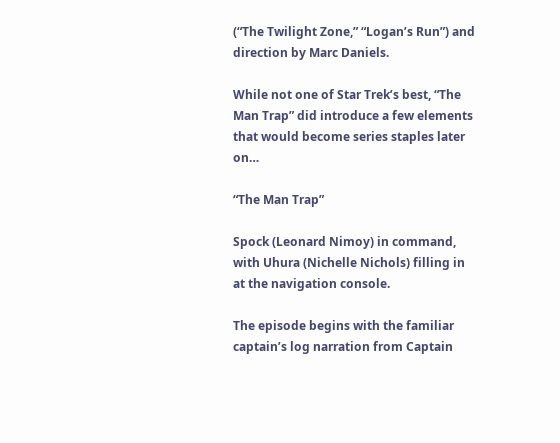(“The Twilight Zone,” “Logan’s Run”) and direction by Marc Daniels.

While not one of Star Trek’s best, “The Man Trap” did introduce a few elements that would become series staples later on…

“The Man Trap”

Spock (Leonard Nimoy) in command, with Uhura (Nichelle Nichols) filling in at the navigation console.

The episode begins with the familiar captain’s log narration from Captain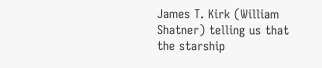James T. Kirk (William Shatner) telling us that the starship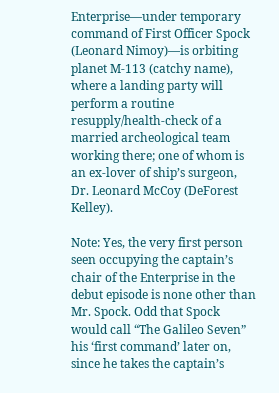Enterprise—under temporary command of First Officer Spock (Leonard Nimoy)—is orbiting planet M-113 (catchy name), where a landing party will perform a routine resupply/health-check of a married archeological team working there; one of whom is an ex-lover of ship’s surgeon, Dr. Leonard McCoy (DeForest Kelley).

Note: Yes, the very first person seen occupying the captain’s chair of the Enterprise in the debut episode is none other than Mr. Spock. Odd that Spock would call “The Galileo Seven” his ‘first command’ later on, since he takes the captain’s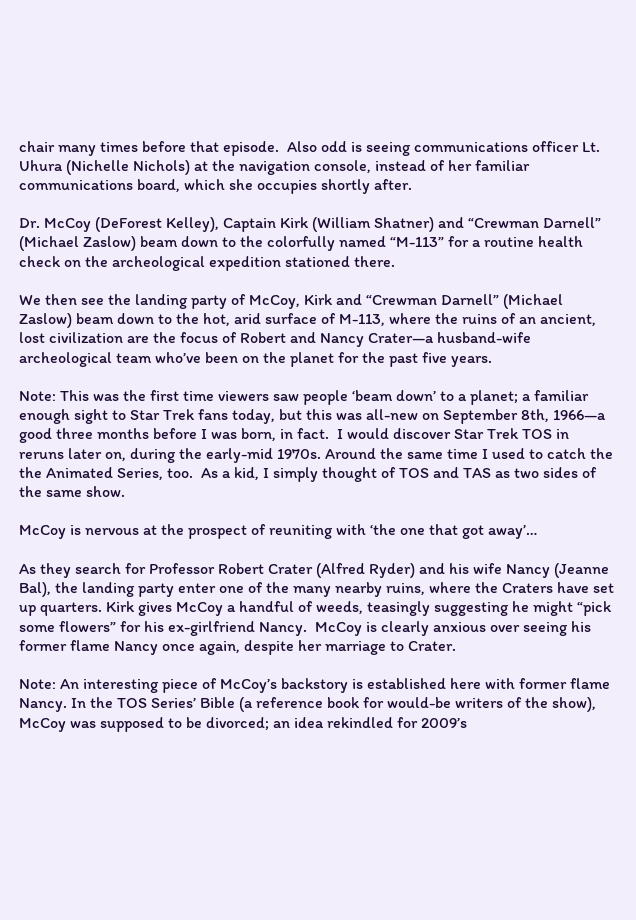chair many times before that episode.  Also odd is seeing communications officer Lt. Uhura (Nichelle Nichols) at the navigation console, instead of her familiar communications board, which she occupies shortly after.

Dr. McCoy (DeForest Kelley), Captain Kirk (William Shatner) and “Crewman Darnell” (Michael Zaslow) beam down to the colorfully named “M-113” for a routine health check on the archeological expedition stationed there.

We then see the landing party of McCoy, Kirk and “Crewman Darnell” (Michael Zaslow) beam down to the hot, arid surface of M-113, where the ruins of an ancient, lost civilization are the focus of Robert and Nancy Crater—a husband-wife archeological team who’ve been on the planet for the past five years.

Note: This was the first time viewers saw people ‘beam down’ to a planet; a familiar enough sight to Star Trek fans today, but this was all-new on September 8th, 1966—a good three months before I was born, in fact.  I would discover Star Trek TOS in reruns later on, during the early-mid 1970s. Around the same time I used to catch the the Animated Series, too.  As a kid, I simply thought of TOS and TAS as two sides of the same show.

McCoy is nervous at the prospect of reuniting with ‘the one that got away’…

As they search for Professor Robert Crater (Alfred Ryder) and his wife Nancy (Jeanne Bal), the landing party enter one of the many nearby ruins, where the Craters have set up quarters. Kirk gives McCoy a handful of weeds, teasingly suggesting he might “pick some flowers” for his ex-girlfriend Nancy.  McCoy is clearly anxious over seeing his former flame Nancy once again, despite her marriage to Crater.

Note: An interesting piece of McCoy’s backstory is established here with former flame Nancy. In the TOS Series’ Bible (a reference book for would-be writers of the show), McCoy was supposed to be divorced; an idea rekindled for 2009’s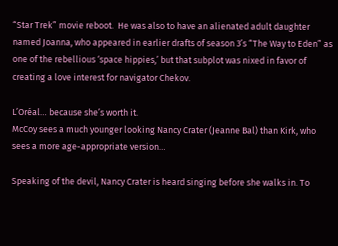“Star Trek” movie reboot.  He was also to have an alienated adult daughter named Joanna, who appeared in earlier drafts of season 3’s “The Way to Eden” as one of the rebellious ‘space hippies,’ but that subplot was nixed in favor of creating a love interest for navigator Chekov.

L’Oréal… because she’s worth it.
McCoy sees a much younger looking Nancy Crater (Jeanne Bal) than Kirk, who sees a more age-appropriate version…

Speaking of the devil, Nancy Crater is heard singing before she walks in. To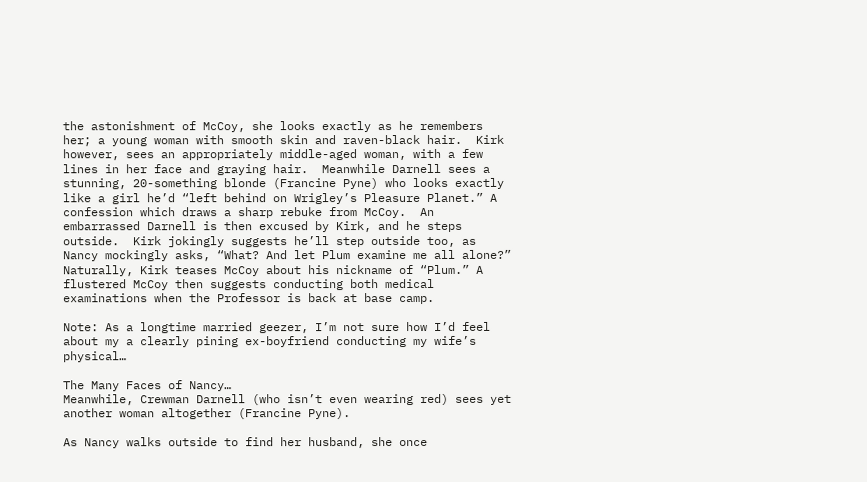the astonishment of McCoy, she looks exactly as he remembers her; a young woman with smooth skin and raven-black hair.  Kirk however, sees an appropriately middle-aged woman, with a few lines in her face and graying hair.  Meanwhile Darnell sees a stunning, 20-something blonde (Francine Pyne) who looks exactly like a girl he’d “left behind on Wrigley’s Pleasure Planet.” A confession which draws a sharp rebuke from McCoy.  An embarrassed Darnell is then excused by Kirk, and he steps outside.  Kirk jokingly suggests he’ll step outside too, as Nancy mockingly asks, “What? And let Plum examine me all alone?” Naturally, Kirk teases McCoy about his nickname of “Plum.” A flustered McCoy then suggests conducting both medical examinations when the Professor is back at base camp.

Note: As a longtime married geezer, I’m not sure how I’d feel about my a clearly pining ex-boyfriend conducting my wife’s physical…

The Many Faces of Nancy…
Meanwhile, Crewman Darnell (who isn’t even wearing red) sees yet another woman altogether (Francine Pyne).

As Nancy walks outside to find her husband, she once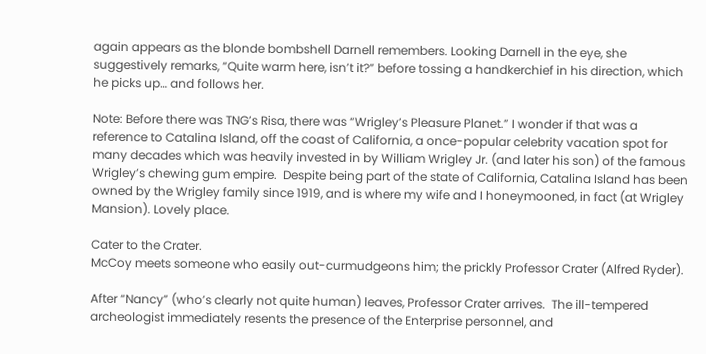again appears as the blonde bombshell Darnell remembers. Looking Darnell in the eye, she suggestively remarks, “Quite warm here, isn’t it?” before tossing a handkerchief in his direction, which he picks up… and follows her.

Note: Before there was TNG’s Risa, there was “Wrigley’s Pleasure Planet.” I wonder if that was a reference to Catalina Island, off the coast of California, a once-popular celebrity vacation spot for many decades which was heavily invested in by William Wrigley Jr. (and later his son) of the famous Wrigley’s chewing gum empire.  Despite being part of the state of California, Catalina Island has been owned by the Wrigley family since 1919, and is where my wife and I honeymooned, in fact (at Wrigley Mansion). Lovely place.

Cater to the Crater.
McCoy meets someone who easily out-curmudgeons him; the prickly Professor Crater (Alfred Ryder).

After “Nancy” (who’s clearly not quite human) leaves, Professor Crater arrives.  The ill-tempered archeologist immediately resents the presence of the Enterprise personnel, and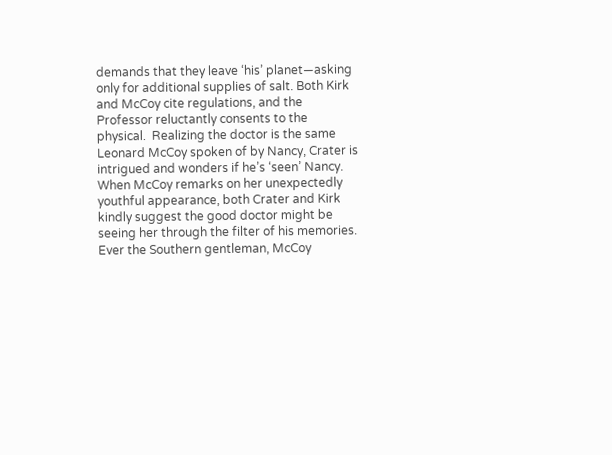demands that they leave ‘his’ planet—asking only for additional supplies of salt. Both Kirk and McCoy cite regulations, and the Professor reluctantly consents to the physical.  Realizing the doctor is the same Leonard McCoy spoken of by Nancy, Crater is intrigued and wonders if he’s ‘seen’ Nancy.  When McCoy remarks on her unexpectedly youthful appearance, both Crater and Kirk kindly suggest the good doctor might be seeing her through the filter of his memories. Ever the Southern gentleman, McCoy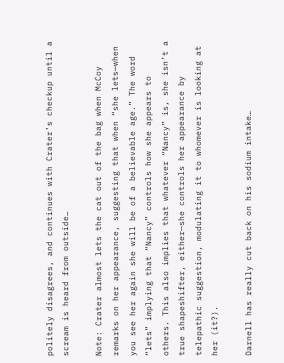politely disagrees, and continues with Crater’s checkup until a scream is heard from outside…

Note: Crater almost lets the cat out of the bag when McCoy remarks on her appearance, suggesting that when “she lets—when you see her again she will be of a believable age.” The word “lets” implying that “Nancy” controls how she appears to others. This also implies that whatever “Nancy” is, she isn’t a true shapeshifter, either—she controls her appearance by telepathic suggestion, modulating it to whomever is looking at her (it?).

Darnell has really cut back on his sodium intake…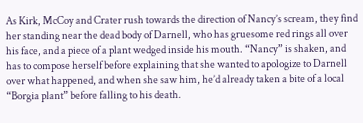As Kirk, McCoy and Crater rush towards the direction of Nancy’s scream, they find her standing near the dead body of Darnell, who has gruesome red rings all over his face, and a piece of a plant wedged inside his mouth. “Nancy” is shaken, and has to compose herself before explaining that she wanted to apologize to Darnell over what happened, and when she saw him, he’d already taken a bite of a local “Borgia plant” before falling to his death.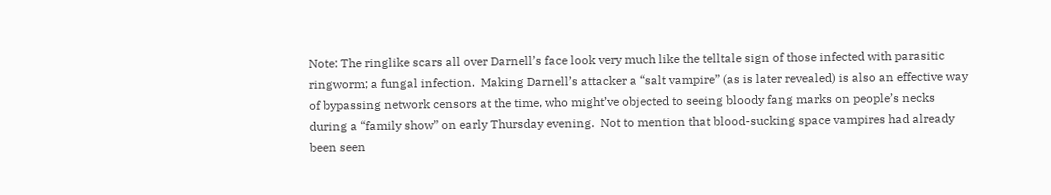Note: The ringlike scars all over Darnell’s face look very much like the telltale sign of those infected with parasitic ringworm; a fungal infection.  Making Darnell’s attacker a “salt vampire” (as is later revealed) is also an effective way of bypassing network censors at the time, who might’ve objected to seeing bloody fang marks on people’s necks during a “family show” on early Thursday evening.  Not to mention that blood-sucking space vampires had already been seen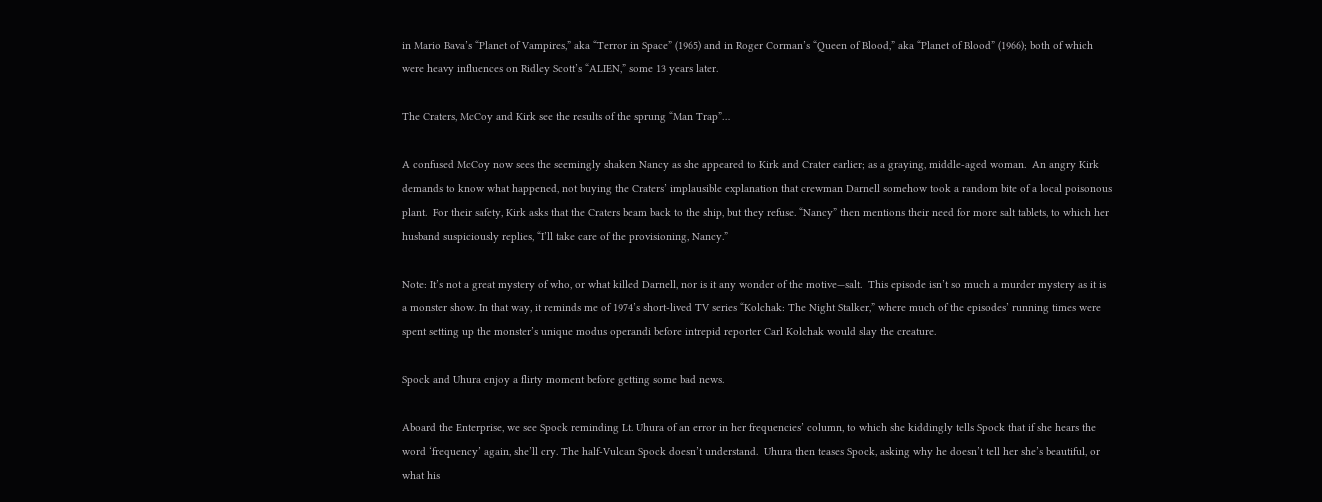in Mario Bava’s “Planet of Vampires,” aka “Terror in Space” (1965) and in Roger Corman’s “Queen of Blood,” aka “Planet of Blood” (1966); both of which were heavy influences on Ridley Scott’s “ALIEN,” some 13 years later.

The Craters, McCoy and Kirk see the results of the sprung “Man Trap”…

A confused McCoy now sees the seemingly shaken Nancy as she appeared to Kirk and Crater earlier; as a graying, middle-aged woman.  An angry Kirk demands to know what happened, not buying the Craters’ implausible explanation that crewman Darnell somehow took a random bite of a local poisonous plant.  For their safety, Kirk asks that the Craters beam back to the ship, but they refuse. “Nancy” then mentions their need for more salt tablets, to which her husband suspiciously replies, “I’ll take care of the provisioning, Nancy.”

Note: It’s not a great mystery of who, or what killed Darnell, nor is it any wonder of the motive—salt.  This episode isn’t so much a murder mystery as it is a monster show. In that way, it reminds me of 1974’s short-lived TV series “Kolchak: The Night Stalker,” where much of the episodes’ running times were spent setting up the monster’s unique modus operandi before intrepid reporter Carl Kolchak would slay the creature.

Spock and Uhura enjoy a flirty moment before getting some bad news.

Aboard the Enterprise, we see Spock reminding Lt. Uhura of an error in her frequencies’ column, to which she kiddingly tells Spock that if she hears the word ‘frequency’ again, she’ll cry. The half-Vulcan Spock doesn’t understand.  Uhura then teases Spock, asking why he doesn’t tell her she’s beautiful, or what his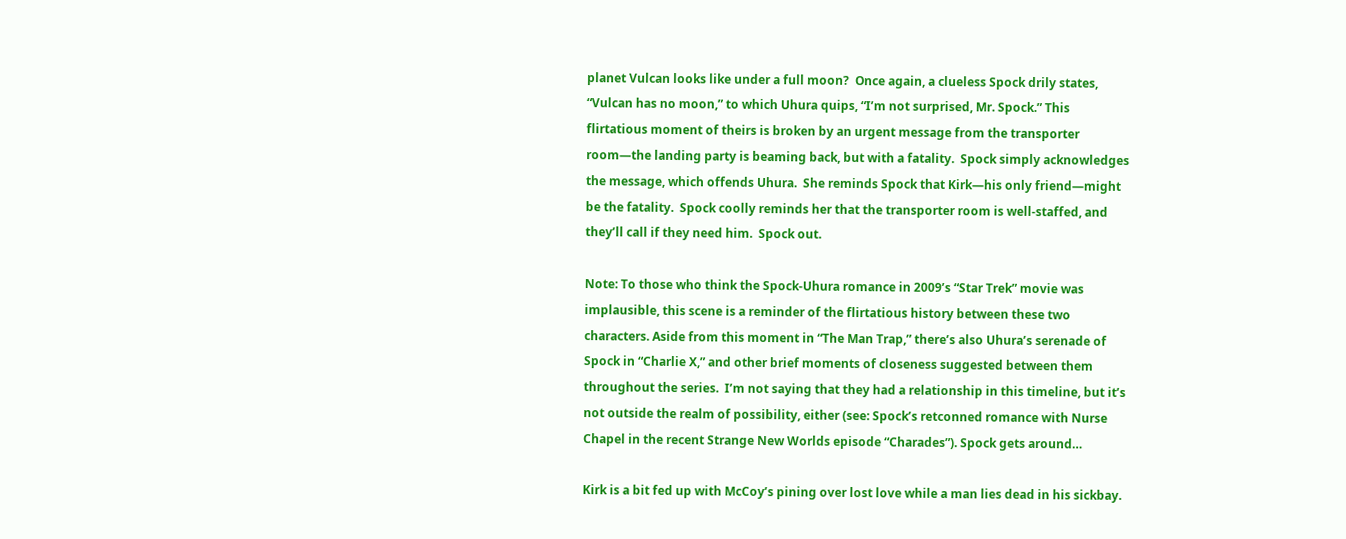planet Vulcan looks like under a full moon?  Once again, a clueless Spock drily states, “Vulcan has no moon,” to which Uhura quips, “I’m not surprised, Mr. Spock.” This flirtatious moment of theirs is broken by an urgent message from the transporter room—the landing party is beaming back, but with a fatality.  Spock simply acknowledges the message, which offends Uhura.  She reminds Spock that Kirk—his only friend—might be the fatality.  Spock coolly reminds her that the transporter room is well-staffed, and they’ll call if they need him.  Spock out.

Note: To those who think the Spock-Uhura romance in 2009’s “Star Trek” movie was implausible, this scene is a reminder of the flirtatious history between these two characters. Aside from this moment in “The Man Trap,” there’s also Uhura’s serenade of Spock in “Charlie X,” and other brief moments of closeness suggested between them throughout the series.  I’m not saying that they had a relationship in this timeline, but it’s not outside the realm of possibility, either (see: Spock’s retconned romance with Nurse Chapel in the recent Strange New Worlds episode “Charades”). Spock gets around…

Kirk is a bit fed up with McCoy’s pining over lost love while a man lies dead in his sickbay.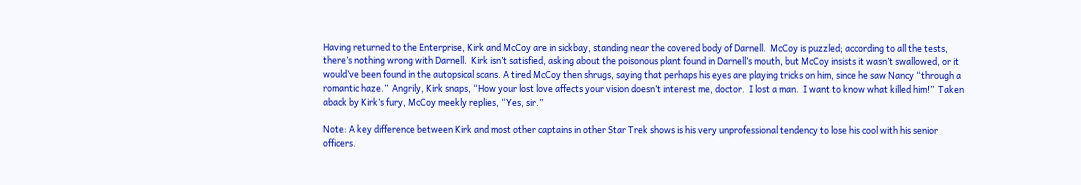Having returned to the Enterprise, Kirk and McCoy are in sickbay, standing near the covered body of Darnell.  McCoy is puzzled; according to all the tests, there’s nothing wrong with Darnell.  Kirk isn’t satisfied, asking about the poisonous plant found in Darnell’s mouth, but McCoy insists it wasn’t swallowed, or it would’ve been found in the autopsical scans. A tired McCoy then shrugs, saying that perhaps his eyes are playing tricks on him, since he saw Nancy “through a romantic haze.”  Angrily, Kirk snaps, “How your lost love affects your vision doesn’t interest me, doctor.  I lost a man.  I want to know what killed him!”  Taken aback by Kirk’s fury, McCoy meekly replies, “Yes, sir.”

Note: A key difference between Kirk and most other captains in other Star Trek shows is his very unprofessional tendency to lose his cool with his senior officers.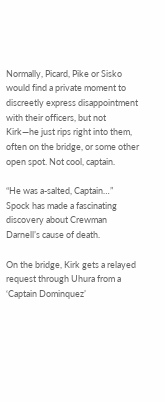Normally, Picard, Pike or Sisko would find a private moment to discreetly express disappointment with their officers, but not Kirk—he just rips right into them, often on the bridge, or some other open spot. Not cool, captain.

“He was a-salted, Captain…”
Spock has made a fascinating discovery about Crewman Darnell’s cause of death.

On the bridge, Kirk gets a relayed request through Uhura from a ‘Captain Dominquez’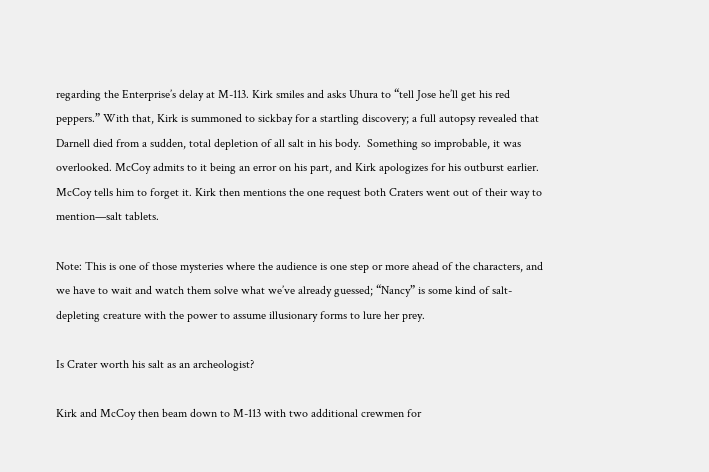regarding the Enterprise’s delay at M-113. Kirk smiles and asks Uhura to “tell Jose he’ll get his red peppers.” With that, Kirk is summoned to sickbay for a startling discovery; a full autopsy revealed that Darnell died from a sudden, total depletion of all salt in his body.  Something so improbable, it was overlooked. McCoy admits to it being an error on his part, and Kirk apologizes for his outburst earlier.  McCoy tells him to forget it. Kirk then mentions the one request both Craters went out of their way to mention—salt tablets.

Note: This is one of those mysteries where the audience is one step or more ahead of the characters, and we have to wait and watch them solve what we’ve already guessed; “Nancy” is some kind of salt-depleting creature with the power to assume illusionary forms to lure her prey.

Is Crater worth his salt as an archeologist?

Kirk and McCoy then beam down to M-113 with two additional crewmen for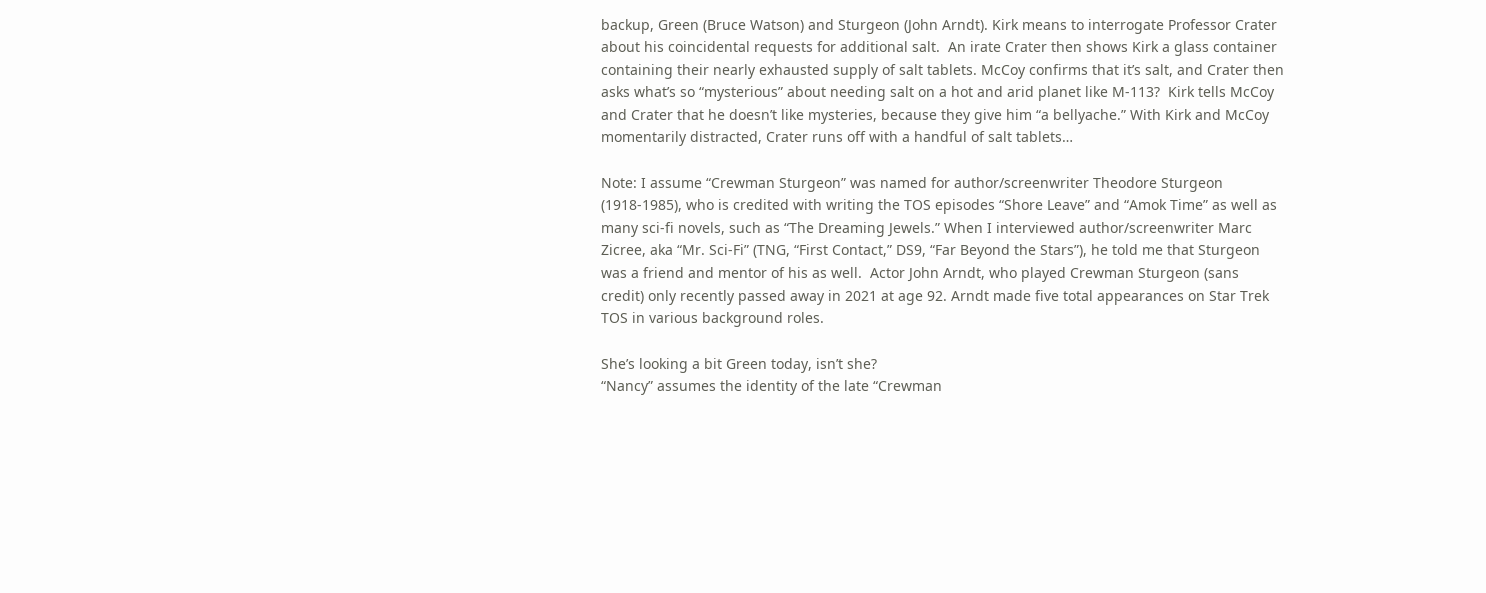backup, Green (Bruce Watson) and Sturgeon (John Arndt). Kirk means to interrogate Professor Crater about his coincidental requests for additional salt.  An irate Crater then shows Kirk a glass container containing their nearly exhausted supply of salt tablets. McCoy confirms that it’s salt, and Crater then asks what’s so “mysterious” about needing salt on a hot and arid planet like M-113?  Kirk tells McCoy and Crater that he doesn’t like mysteries, because they give him “a bellyache.” With Kirk and McCoy momentarily distracted, Crater runs off with a handful of salt tablets…

Note: I assume “Crewman Sturgeon” was named for author/screenwriter Theodore Sturgeon (1918-1985), who is credited with writing the TOS episodes “Shore Leave” and “Amok Time” as well as many sci-fi novels, such as “The Dreaming Jewels.” When I interviewed author/screenwriter Marc Zicree, aka “Mr. Sci-Fi” (TNG, “First Contact,” DS9, “Far Beyond the Stars”), he told me that Sturgeon was a friend and mentor of his as well.  Actor John Arndt, who played Crewman Sturgeon (sans credit) only recently passed away in 2021 at age 92. Arndt made five total appearances on Star Trek TOS in various background roles.

She’s looking a bit Green today, isn’t she?
“Nancy” assumes the identity of the late “Crewman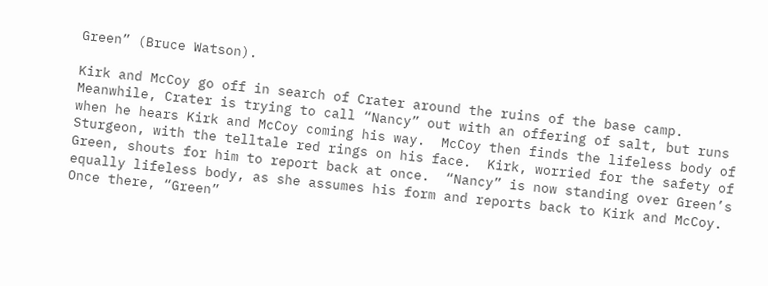Green” (Bruce Watson).

Kirk and McCoy go off in search of Crater around the ruins of the base camp. Meanwhile, Crater is trying to call “Nancy” out with an offering of salt, but runs when he hears Kirk and McCoy coming his way.  McCoy then finds the lifeless body of Sturgeon, with the telltale red rings on his face.  Kirk, worried for the safety of Green, shouts for him to report back at once.  “Nancy” is now standing over Green’s equally lifeless body, as she assumes his form and reports back to Kirk and McCoy.  Once there, “Green”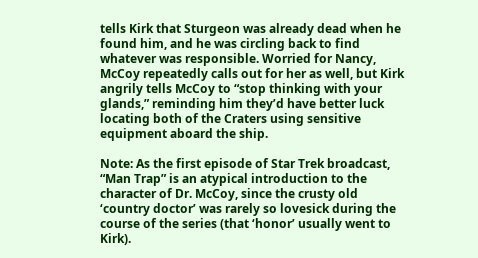tells Kirk that Sturgeon was already dead when he found him, and he was circling back to find whatever was responsible. Worried for Nancy, McCoy repeatedly calls out for her as well, but Kirk angrily tells McCoy to “stop thinking with your glands,” reminding him they’d have better luck locating both of the Craters using sensitive equipment aboard the ship.

Note: As the first episode of Star Trek broadcast, “Man Trap” is an atypical introduction to the character of Dr. McCoy, since the crusty old ‘country doctor’ was rarely so lovesick during the course of the series (that ‘honor’ usually went to Kirk).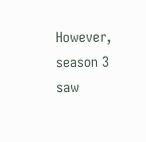However, season 3 saw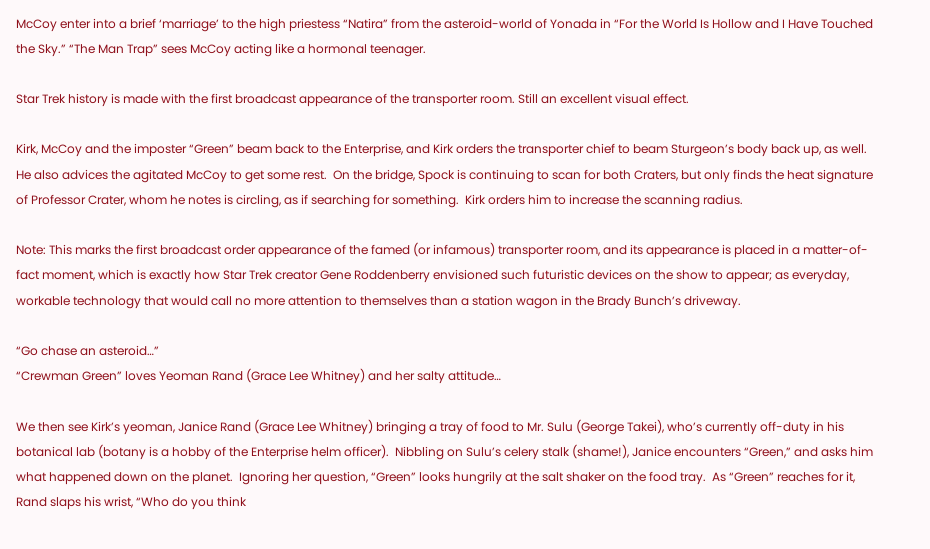McCoy enter into a brief ‘marriage’ to the high priestess “Natira” from the asteroid-world of Yonada in “For the World Is Hollow and I Have Touched the Sky.” “The Man Trap” sees McCoy acting like a hormonal teenager.

Star Trek history is made with the first broadcast appearance of the transporter room. Still an excellent visual effect.

Kirk, McCoy and the imposter “Green” beam back to the Enterprise, and Kirk orders the transporter chief to beam Sturgeon’s body back up, as well.  He also advices the agitated McCoy to get some rest.  On the bridge, Spock is continuing to scan for both Craters, but only finds the heat signature of Professor Crater, whom he notes is circling, as if searching for something.  Kirk orders him to increase the scanning radius.

Note: This marks the first broadcast order appearance of the famed (or infamous) transporter room, and its appearance is placed in a matter-of-fact moment, which is exactly how Star Trek creator Gene Roddenberry envisioned such futuristic devices on the show to appear; as everyday, workable technology that would call no more attention to themselves than a station wagon in the Brady Bunch’s driveway.

“Go chase an asteroid…”
“Crewman Green” loves Yeoman Rand (Grace Lee Whitney) and her salty attitude…

We then see Kirk’s yeoman, Janice Rand (Grace Lee Whitney) bringing a tray of food to Mr. Sulu (George Takei), who’s currently off-duty in his botanical lab (botany is a hobby of the Enterprise helm officer).  Nibbling on Sulu’s celery stalk (shame!), Janice encounters “Green,” and asks him what happened down on the planet.  Ignoring her question, “Green” looks hungrily at the salt shaker on the food tray.  As “Green” reaches for it, Rand slaps his wrist, “Who do you think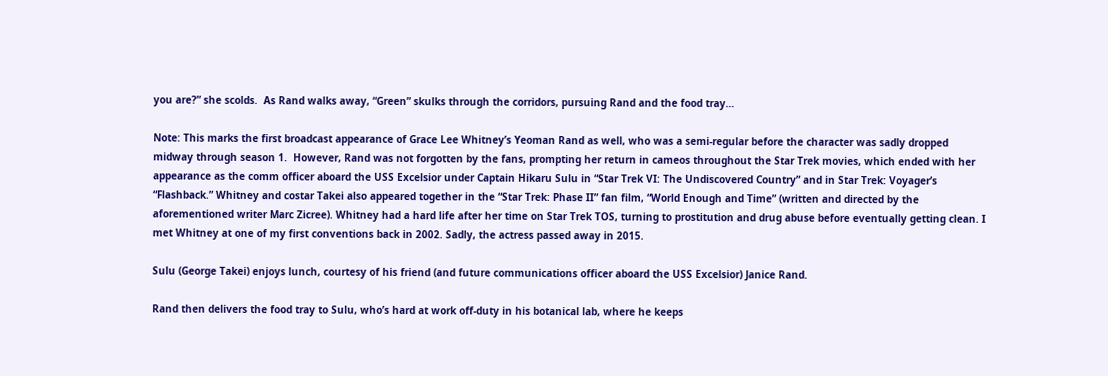you are?” she scolds.  As Rand walks away, “Green” skulks through the corridors, pursuing Rand and the food tray…

Note: This marks the first broadcast appearance of Grace Lee Whitney’s Yeoman Rand as well, who was a semi-regular before the character was sadly dropped midway through season 1.  However, Rand was not forgotten by the fans, prompting her return in cameos throughout the Star Trek movies, which ended with her appearance as the comm officer aboard the USS Excelsior under Captain Hikaru Sulu in “Star Trek VI: The Undiscovered Country” and in Star Trek: Voyager’s “Flashback.” Whitney and costar Takei also appeared together in the “Star Trek: Phase II” fan film, “World Enough and Time” (written and directed by the aforementioned writer Marc Zicree). Whitney had a hard life after her time on Star Trek TOS, turning to prostitution and drug abuse before eventually getting clean. I met Whitney at one of my first conventions back in 2002. Sadly, the actress passed away in 2015.

Sulu (George Takei) enjoys lunch, courtesy of his friend (and future communications officer aboard the USS Excelsior) Janice Rand.

Rand then delivers the food tray to Sulu, who’s hard at work off-duty in his botanical lab, where he keeps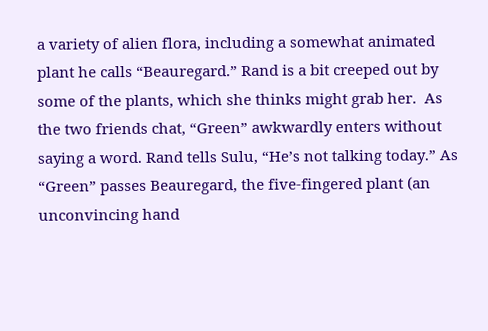a variety of alien flora, including a somewhat animated plant he calls “Beauregard.” Rand is a bit creeped out by some of the plants, which she thinks might grab her.  As the two friends chat, “Green” awkwardly enters without saying a word. Rand tells Sulu, “He’s not talking today.” As “Green” passes Beauregard, the five-fingered plant (an unconvincing hand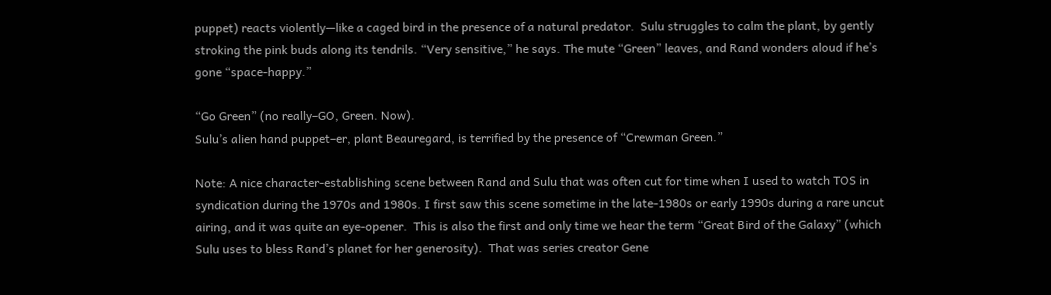puppet) reacts violently—like a caged bird in the presence of a natural predator.  Sulu struggles to calm the plant, by gently stroking the pink buds along its tendrils. “Very sensitive,” he says. The mute “Green” leaves, and Rand wonders aloud if he’s gone “space-happy.”

“Go Green” (no really–GO, Green. Now).
Sulu’s alien hand puppet–er, plant Beauregard, is terrified by the presence of “Crewman Green.”

Note: A nice character-establishing scene between Rand and Sulu that was often cut for time when I used to watch TOS in syndication during the 1970s and 1980s. I first saw this scene sometime in the late-1980s or early 1990s during a rare uncut airing, and it was quite an eye-opener.  This is also the first and only time we hear the term “Great Bird of the Galaxy” (which Sulu uses to bless Rand’s planet for her generosity).  That was series creator Gene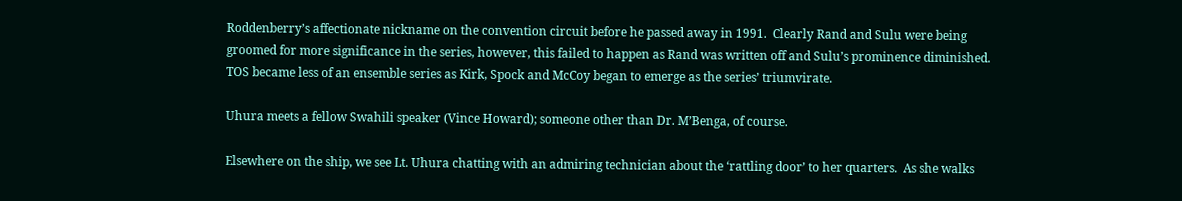Roddenberry’s affectionate nickname on the convention circuit before he passed away in 1991.  Clearly Rand and Sulu were being groomed for more significance in the series, however, this failed to happen as Rand was written off and Sulu’s prominence diminished. TOS became less of an ensemble series as Kirk, Spock and McCoy began to emerge as the series’ triumvirate.

Uhura meets a fellow Swahili speaker (Vince Howard); someone other than Dr. M’Benga, of course.

Elsewhere on the ship, we see Lt. Uhura chatting with an admiring technician about the ‘rattling door’ to her quarters.  As she walks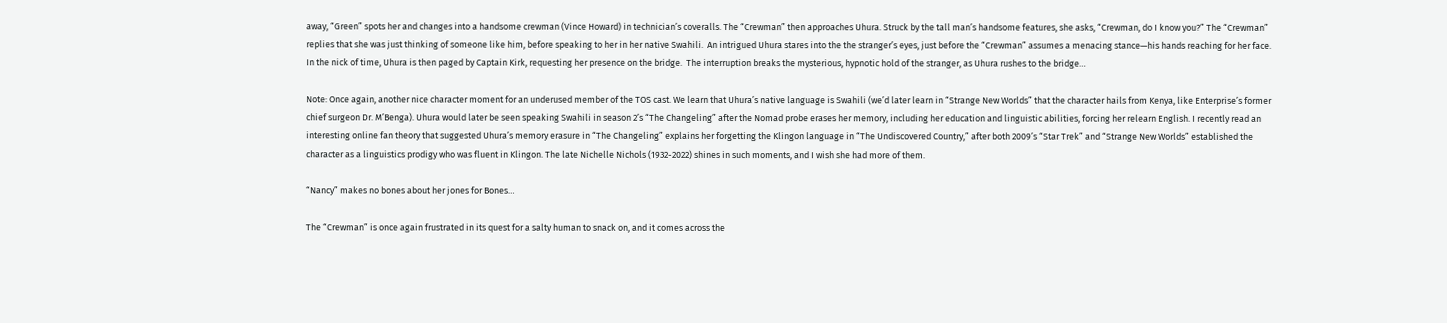away, “Green” spots her and changes into a handsome crewman (Vince Howard) in technician’s coveralls. The “Crewman” then approaches Uhura. Struck by the tall man’s handsome features, she asks, “Crewman, do I know you?” The “Crewman” replies that she was just thinking of someone like him, before speaking to her in her native Swahili.  An intrigued Uhura stares into the the stranger’s eyes, just before the “Crewman” assumes a menacing stance—his hands reaching for her face.  In the nick of time, Uhura is then paged by Captain Kirk, requesting her presence on the bridge.  The interruption breaks the mysterious, hypnotic hold of the stranger, as Uhura rushes to the bridge…

Note: Once again, another nice character moment for an underused member of the TOS cast. We learn that Uhura’s native language is Swahili (we’d later learn in “Strange New Worlds” that the character hails from Kenya, like Enterprise’s former chief surgeon Dr. M’Benga). Uhura would later be seen speaking Swahili in season 2’s “The Changeling” after the Nomad probe erases her memory, including her education and linguistic abilities, forcing her relearn English. I recently read an interesting online fan theory that suggested Uhura’s memory erasure in “The Changeling” explains her forgetting the Klingon language in “The Undiscovered Country,” after both 2009’s “Star Trek” and “Strange New Worlds” established the character as a linguistics prodigy who was fluent in Klingon. The late Nichelle Nichols (1932-2022) shines in such moments, and I wish she had more of them.

“Nancy” makes no bones about her jones for Bones…

The “Crewman” is once again frustrated in its quest for a salty human to snack on, and it comes across the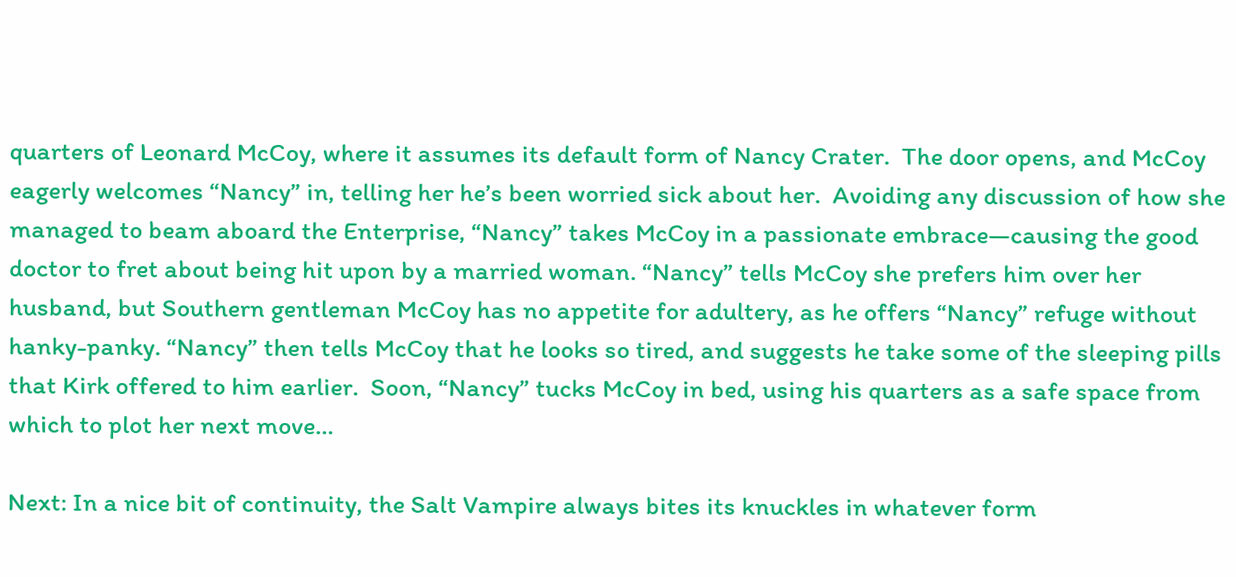quarters of Leonard McCoy, where it assumes its default form of Nancy Crater.  The door opens, and McCoy eagerly welcomes “Nancy” in, telling her he’s been worried sick about her.  Avoiding any discussion of how she managed to beam aboard the Enterprise, “Nancy” takes McCoy in a passionate embrace—causing the good doctor to fret about being hit upon by a married woman. “Nancy” tells McCoy she prefers him over her husband, but Southern gentleman McCoy has no appetite for adultery, as he offers “Nancy” refuge without hanky-panky. “Nancy” then tells McCoy that he looks so tired, and suggests he take some of the sleeping pills that Kirk offered to him earlier.  Soon, “Nancy” tucks McCoy in bed, using his quarters as a safe space from which to plot her next move…

Next: In a nice bit of continuity, the Salt Vampire always bites its knuckles in whatever form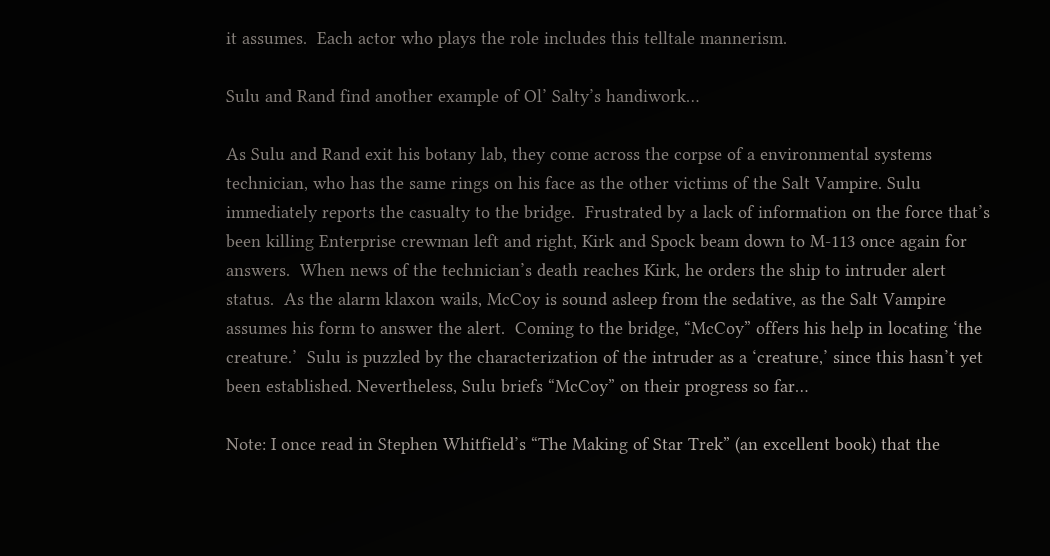it assumes.  Each actor who plays the role includes this telltale mannerism.

Sulu and Rand find another example of Ol’ Salty’s handiwork…

As Sulu and Rand exit his botany lab, they come across the corpse of a environmental systems technician, who has the same rings on his face as the other victims of the Salt Vampire. Sulu immediately reports the casualty to the bridge.  Frustrated by a lack of information on the force that’s been killing Enterprise crewman left and right, Kirk and Spock beam down to M-113 once again for answers.  When news of the technician’s death reaches Kirk, he orders the ship to intruder alert status.  As the alarm klaxon wails, McCoy is sound asleep from the sedative, as the Salt Vampire assumes his form to answer the alert.  Coming to the bridge, “McCoy” offers his help in locating ‘the creature.’  Sulu is puzzled by the characterization of the intruder as a ‘creature,’ since this hasn’t yet been established. Nevertheless, Sulu briefs “McCoy” on their progress so far…

Note: I once read in Stephen Whitfield’s “The Making of Star Trek” (an excellent book) that the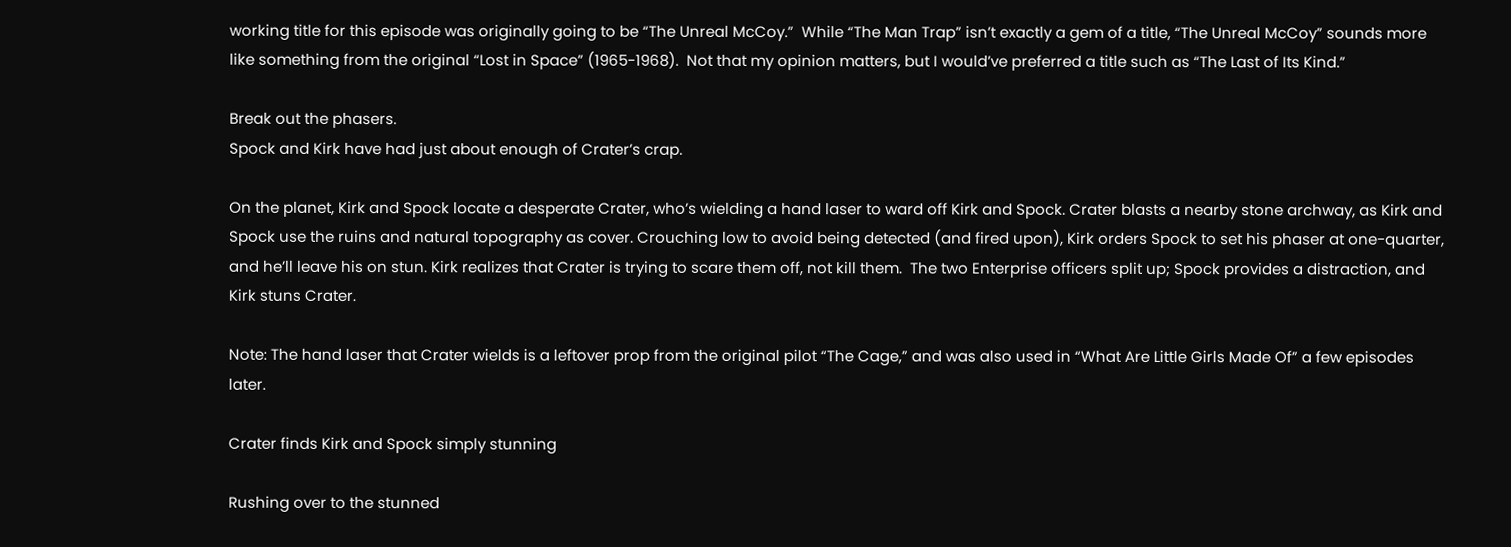working title for this episode was originally going to be “The Unreal McCoy.”  While “The Man Trap” isn’t exactly a gem of a title, “The Unreal McCoy” sounds more like something from the original “Lost in Space” (1965-1968).  Not that my opinion matters, but I would’ve preferred a title such as “The Last of Its Kind.”

Break out the phasers.
Spock and Kirk have had just about enough of Crater’s crap.

On the planet, Kirk and Spock locate a desperate Crater, who’s wielding a hand laser to ward off Kirk and Spock. Crater blasts a nearby stone archway, as Kirk and Spock use the ruins and natural topography as cover. Crouching low to avoid being detected (and fired upon), Kirk orders Spock to set his phaser at one-quarter, and he’ll leave his on stun. Kirk realizes that Crater is trying to scare them off, not kill them.  The two Enterprise officers split up; Spock provides a distraction, and Kirk stuns Crater.

Note: The hand laser that Crater wields is a leftover prop from the original pilot “The Cage,” and was also used in “What Are Little Girls Made Of” a few episodes later.

Crater finds Kirk and Spock simply stunning

Rushing over to the stunned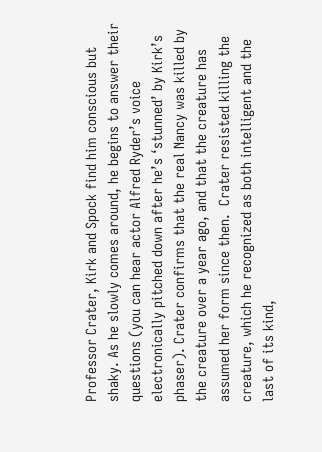Professor Crater, Kirk and Spock find him conscious but shaky. As he slowly comes around, he begins to answer their questions (you can hear actor Alfred Ryder’s voice electronically pitched down after he’s ‘stunned’ by Kirk’s phaser). Crater confirms that the real Nancy was killed by the creature over a year ago, and that the creature has assumed her form since then.  Crater resisted killing the creature, which he recognized as both intelligent and the last of its kind,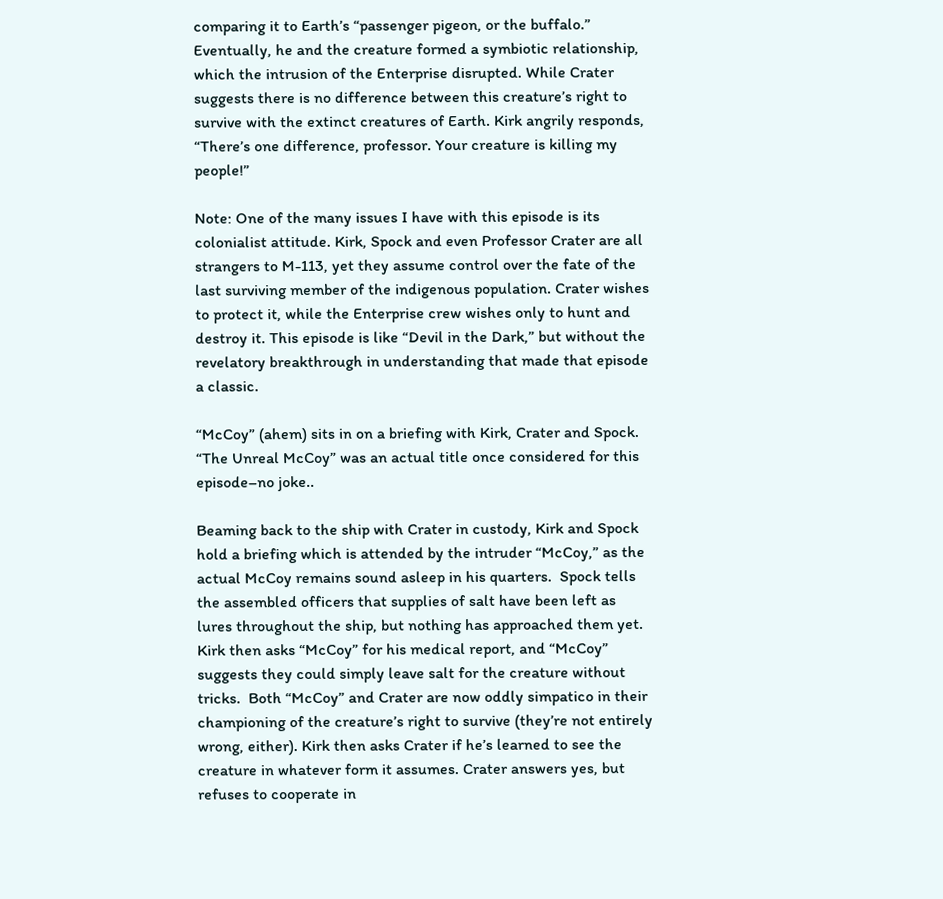comparing it to Earth’s “passenger pigeon, or the buffalo.” Eventually, he and the creature formed a symbiotic relationship, which the intrusion of the Enterprise disrupted. While Crater suggests there is no difference between this creature’s right to survive with the extinct creatures of Earth. Kirk angrily responds, “There’s one difference, professor. Your creature is killing my people!”

Note: One of the many issues I have with this episode is its colonialist attitude. Kirk, Spock and even Professor Crater are all strangers to M-113, yet they assume control over the fate of the last surviving member of the indigenous population. Crater wishes to protect it, while the Enterprise crew wishes only to hunt and destroy it. This episode is like “Devil in the Dark,” but without the revelatory breakthrough in understanding that made that episode a classic.

“McCoy” (ahem) sits in on a briefing with Kirk, Crater and Spock.
“The Unreal McCoy” was an actual title once considered for this episode–no joke..

Beaming back to the ship with Crater in custody, Kirk and Spock hold a briefing which is attended by the intruder “McCoy,” as the actual McCoy remains sound asleep in his quarters.  Spock tells the assembled officers that supplies of salt have been left as lures throughout the ship, but nothing has approached them yet. Kirk then asks “McCoy” for his medical report, and “McCoy” suggests they could simply leave salt for the creature without tricks.  Both “McCoy” and Crater are now oddly simpatico in their championing of the creature’s right to survive (they’re not entirely wrong, either). Kirk then asks Crater if he’s learned to see the creature in whatever form it assumes. Crater answers yes, but refuses to cooperate in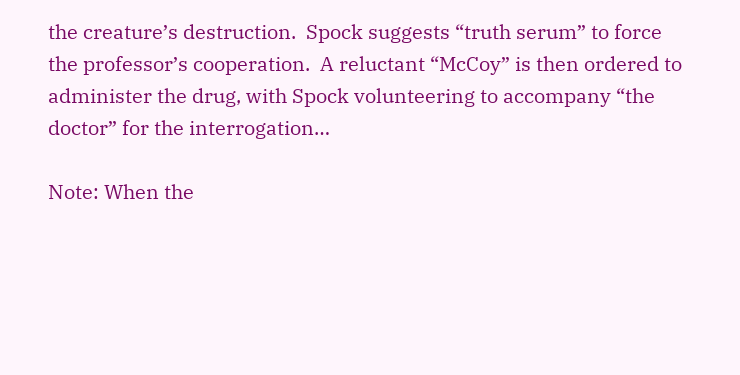the creature’s destruction.  Spock suggests “truth serum” to force the professor’s cooperation.  A reluctant “McCoy” is then ordered to administer the drug, with Spock volunteering to accompany “the doctor” for the interrogation…

Note: When the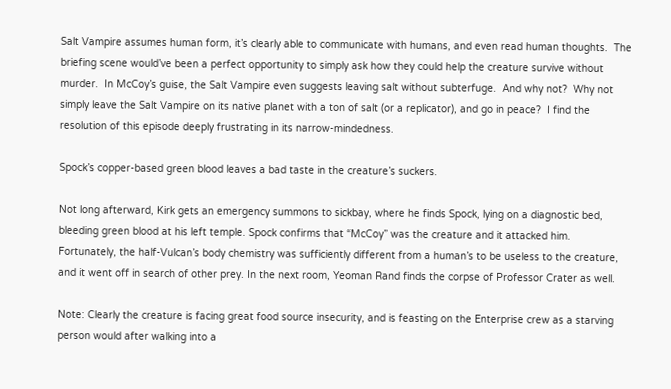Salt Vampire assumes human form, it’s clearly able to communicate with humans, and even read human thoughts.  The briefing scene would’ve been a perfect opportunity to simply ask how they could help the creature survive without murder.  In McCoy’s guise, the Salt Vampire even suggests leaving salt without subterfuge.  And why not?  Why not simply leave the Salt Vampire on its native planet with a ton of salt (or a replicator), and go in peace?  I find the resolution of this episode deeply frustrating in its narrow-mindedness.

Spock’s copper-based green blood leaves a bad taste in the creature’s suckers.

Not long afterward, Kirk gets an emergency summons to sickbay, where he finds Spock, lying on a diagnostic bed, bleeding green blood at his left temple. Spock confirms that “McCoy” was the creature and it attacked him.  Fortunately, the half-Vulcan’s body chemistry was sufficiently different from a human’s to be useless to the creature, and it went off in search of other prey. In the next room, Yeoman Rand finds the corpse of Professor Crater as well.

Note: Clearly the creature is facing great food source insecurity, and is feasting on the Enterprise crew as a starving person would after walking into a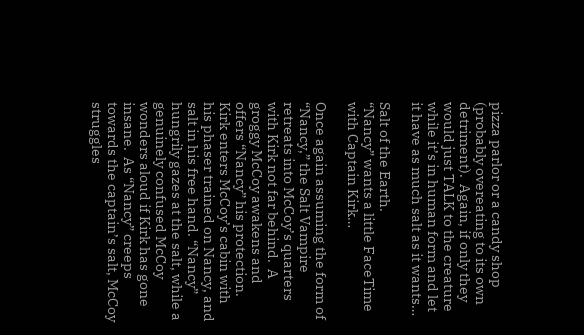pizza parlor or a candy shop (probably overeating to its own detriment).  Again, if only they would just TALK to the creature while it’s in human form and let it have as much salt as it wants…

Salt of the Earth.
“Nancy” wants a little FaceTime with Captain Kirk…

Once again assuming the form of “Nancy,” the Salt Vampire retreats into McCoy’s quarters with Kirk not far behind.  A groggy McCoy awakens and offers “Nancy” his protection. Kirk enters McCoy’s cabin with his phaser trained on Nancy, and salt in his free hand. “Nancy” hungrily gazes at the salt, while a genuinely confused McCoy wonders aloud if Kirk has gone insane.  As “Nancy” creeps towards the captain’s salt, McCoy struggles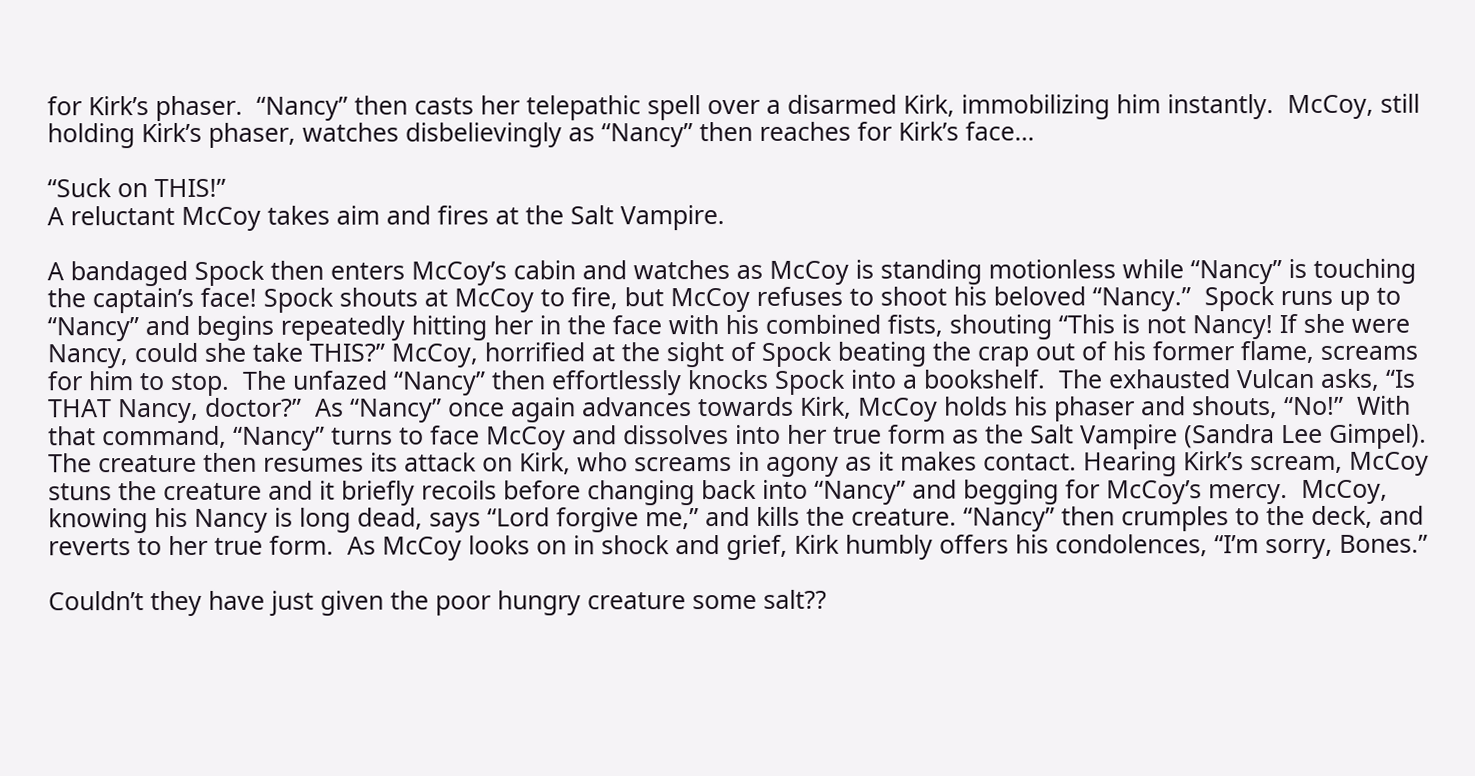for Kirk’s phaser.  “Nancy” then casts her telepathic spell over a disarmed Kirk, immobilizing him instantly.  McCoy, still holding Kirk’s phaser, watches disbelievingly as “Nancy” then reaches for Kirk’s face…

“Suck on THIS!”
A reluctant McCoy takes aim and fires at the Salt Vampire.

A bandaged Spock then enters McCoy’s cabin and watches as McCoy is standing motionless while “Nancy” is touching the captain’s face! Spock shouts at McCoy to fire, but McCoy refuses to shoot his beloved “Nancy.”  Spock runs up to “Nancy” and begins repeatedly hitting her in the face with his combined fists, shouting “This is not Nancy! If she were Nancy, could she take THIS?” McCoy, horrified at the sight of Spock beating the crap out of his former flame, screams for him to stop.  The unfazed “Nancy” then effortlessly knocks Spock into a bookshelf.  The exhausted Vulcan asks, “Is THAT Nancy, doctor?”  As “Nancy” once again advances towards Kirk, McCoy holds his phaser and shouts, “No!”  With that command, “Nancy” turns to face McCoy and dissolves into her true form as the Salt Vampire (Sandra Lee Gimpel). The creature then resumes its attack on Kirk, who screams in agony as it makes contact. Hearing Kirk’s scream, McCoy stuns the creature and it briefly recoils before changing back into “Nancy” and begging for McCoy’s mercy.  McCoy, knowing his Nancy is long dead, says “Lord forgive me,” and kills the creature. “Nancy” then crumples to the deck, and reverts to her true form.  As McCoy looks on in shock and grief, Kirk humbly offers his condolences, “I’m sorry, Bones.”

Couldn’t they have just given the poor hungry creature some salt??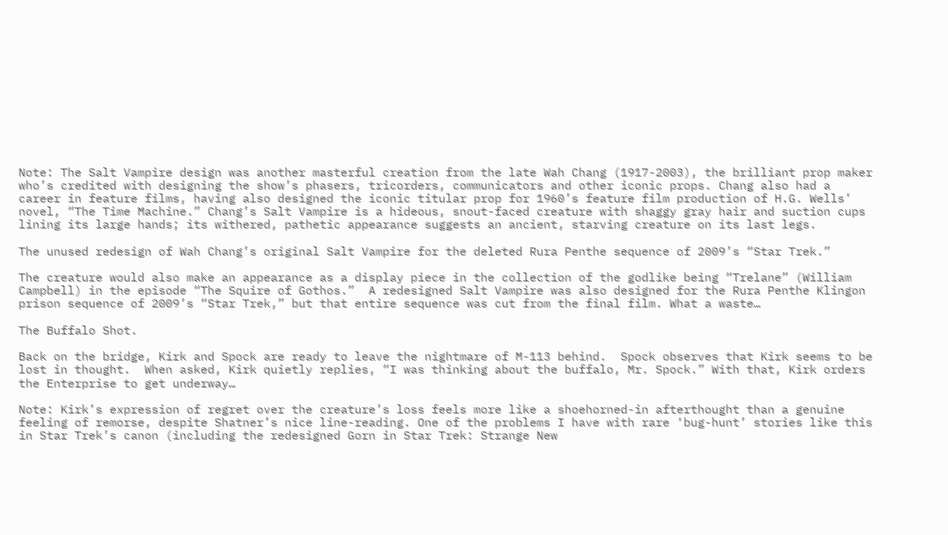Note: The Salt Vampire design was another masterful creation from the late Wah Chang (1917-2003), the brilliant prop maker who’s credited with designing the show’s phasers, tricorders, communicators and other iconic props. Chang also had a career in feature films, having also designed the iconic titular prop for 1960’s feature film production of H.G. Wells’ novel, “The Time Machine.” Chang’s Salt Vampire is a hideous, snout-faced creature with shaggy gray hair and suction cups lining its large hands; its withered, pathetic appearance suggests an ancient, starving creature on its last legs.

The unused redesign of Wah Chang’s original Salt Vampire for the deleted Rura Penthe sequence of 2009’s “Star Trek.”

The creature would also make an appearance as a display piece in the collection of the godlike being “Trelane” (William Campbell) in the episode “The Squire of Gothos.”  A redesigned Salt Vampire was also designed for the Rura Penthe Klingon prison sequence of 2009’s “Star Trek,” but that entire sequence was cut from the final film. What a waste…

The Buffalo Shot.

Back on the bridge, Kirk and Spock are ready to leave the nightmare of M-113 behind.  Spock observes that Kirk seems to be lost in thought.  When asked, Kirk quietly replies, “I was thinking about the buffalo, Mr. Spock.” With that, Kirk orders the Enterprise to get underway…

Note: Kirk’s expression of regret over the creature’s loss feels more like a shoehorned-in afterthought than a genuine feeling of remorse, despite Shatner’s nice line-reading. One of the problems I have with rare ‘bug-hunt’ stories like this in Star Trek’s canon (including the redesigned Gorn in Star Trek: Strange New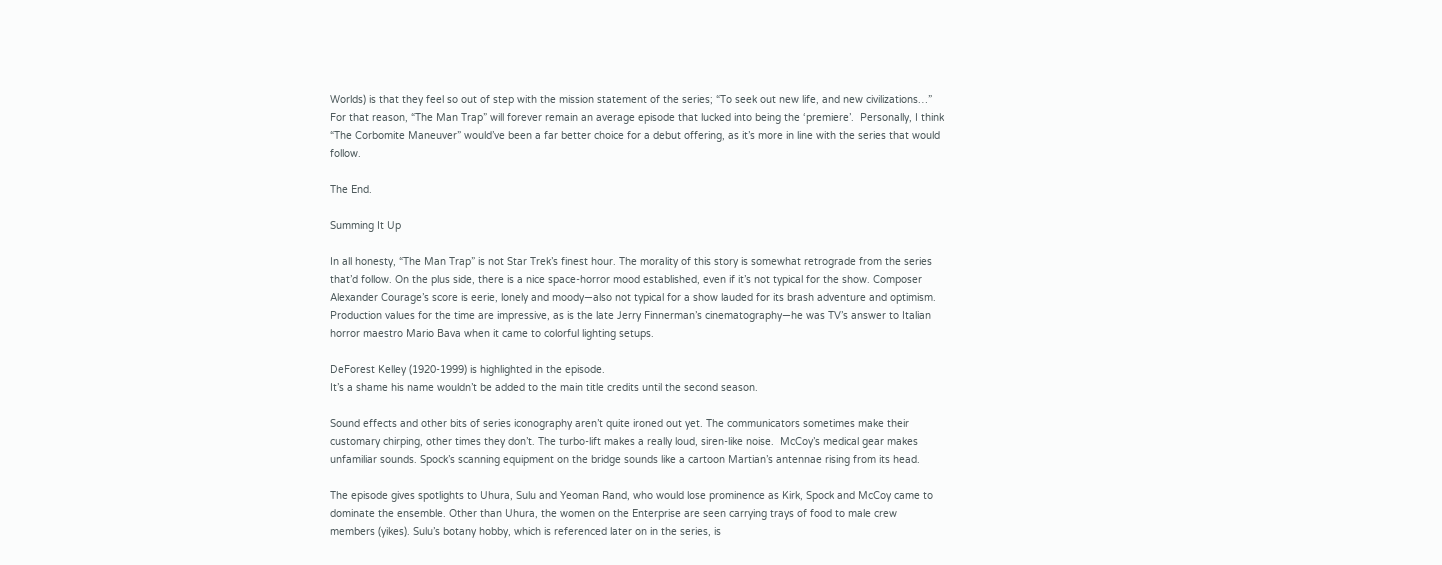Worlds) is that they feel so out of step with the mission statement of the series; “To seek out new life, and new civilizations…” For that reason, “The Man Trap” will forever remain an average episode that lucked into being the ‘premiere’.  Personally, I think “The Corbomite Maneuver” would’ve been a far better choice for a debut offering, as it’s more in line with the series that would follow.

The End.

Summing It Up

In all honesty, “The Man Trap” is not Star Trek’s finest hour. The morality of this story is somewhat retrograde from the series that’d follow. On the plus side, there is a nice space-horror mood established, even if it’s not typical for the show. Composer Alexander Courage’s score is eerie, lonely and moody—also not typical for a show lauded for its brash adventure and optimism. Production values for the time are impressive, as is the late Jerry Finnerman’s cinematography—he was TV’s answer to Italian horror maestro Mario Bava when it came to colorful lighting setups.

DeForest Kelley (1920-1999) is highlighted in the episode.
It’s a shame his name wouldn’t be added to the main title credits until the second season.

Sound effects and other bits of series iconography aren’t quite ironed out yet. The communicators sometimes make their customary chirping, other times they don’t. The turbo-lift makes a really loud, siren-like noise.  McCoy’s medical gear makes unfamiliar sounds. Spock’s scanning equipment on the bridge sounds like a cartoon Martian’s antennae rising from its head.

The episode gives spotlights to Uhura, Sulu and Yeoman Rand, who would lose prominence as Kirk, Spock and McCoy came to dominate the ensemble. Other than Uhura, the women on the Enterprise are seen carrying trays of food to male crew members (yikes). Sulu’s botany hobby, which is referenced later on in the series, is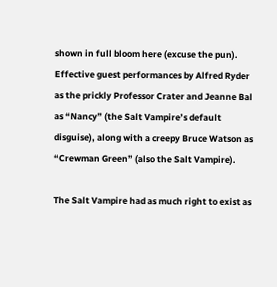shown in full bloom here (excuse the pun). Effective guest performances by Alfred Ryder as the prickly Professor Crater and Jeanne Bal as “Nancy” (the Salt Vampire’s default disguise), along with a creepy Bruce Watson as “Crewman Green” (also the Salt Vampire).

The Salt Vampire had as much right to exist as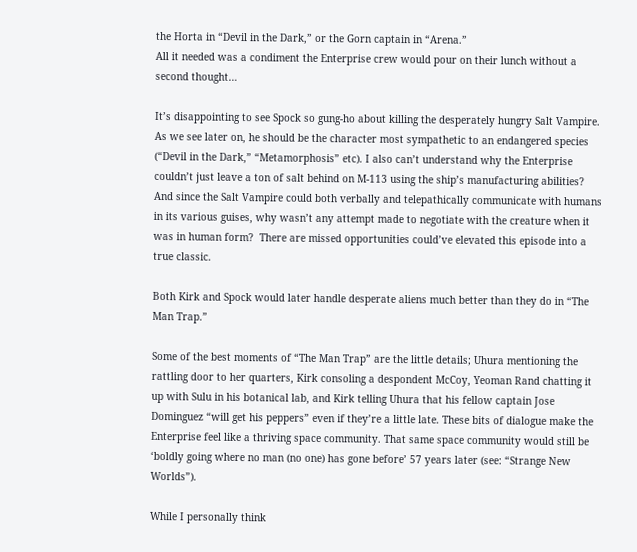the Horta in “Devil in the Dark,” or the Gorn captain in “Arena.”
All it needed was a condiment the Enterprise crew would pour on their lunch without a second thought…

It’s disappointing to see Spock so gung-ho about killing the desperately hungry Salt Vampire. As we see later on, he should be the character most sympathetic to an endangered species (“Devil in the Dark,” “Metamorphosis” etc). I also can’t understand why the Enterprise couldn’t just leave a ton of salt behind on M-113 using the ship’s manufacturing abilities?  And since the Salt Vampire could both verbally and telepathically communicate with humans in its various guises, why wasn’t any attempt made to negotiate with the creature when it was in human form?  There are missed opportunities could’ve elevated this episode into a true classic.

Both Kirk and Spock would later handle desperate aliens much better than they do in “The Man Trap.”

Some of the best moments of “The Man Trap” are the little details; Uhura mentioning the rattling door to her quarters, Kirk consoling a despondent McCoy, Yeoman Rand chatting it up with Sulu in his botanical lab, and Kirk telling Uhura that his fellow captain Jose Dominguez “will get his peppers” even if they’re a little late. These bits of dialogue make the Enterprise feel like a thriving space community. That same space community would still be ‘boldly going where no man (no one) has gone before’ 57 years later (see: “Strange New Worlds”).

While I personally think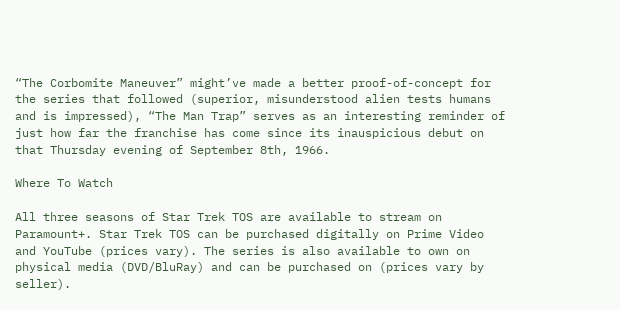“The Corbomite Maneuver” might’ve made a better proof-of-concept for the series that followed (superior, misunderstood alien tests humans and is impressed), “The Man Trap” serves as an interesting reminder of just how far the franchise has come since its inauspicious debut on that Thursday evening of September 8th, 1966.

Where To Watch

All three seasons of Star Trek TOS are available to stream on Paramount+. Star Trek TOS can be purchased digitally on Prime Video and YouTube (prices vary). The series is also available to own on physical media (DVD/BluRay) and can be purchased on (prices vary by seller).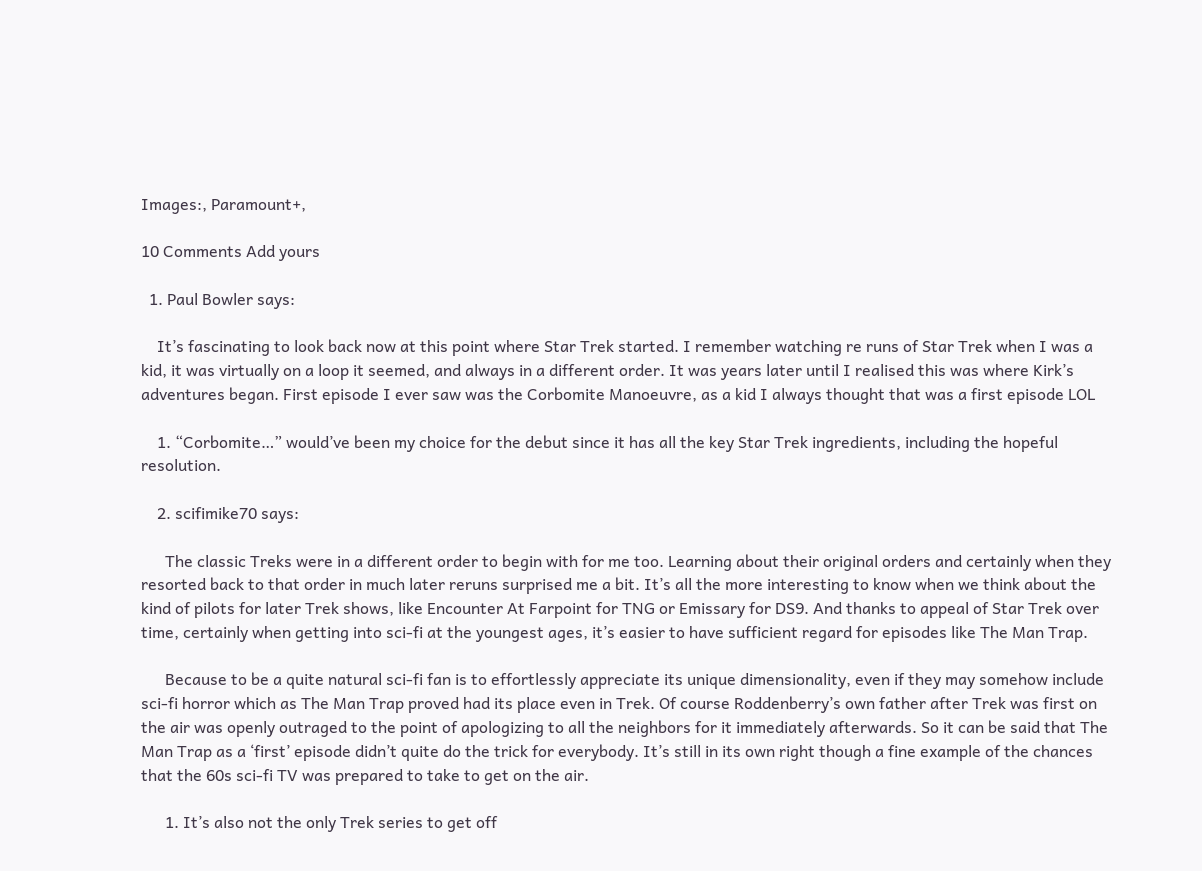Images:, Paramount+,

10 Comments Add yours

  1. Paul Bowler says:

    It’s fascinating to look back now at this point where Star Trek started. I remember watching re runs of Star Trek when I was a kid, it was virtually on a loop it seemed, and always in a different order. It was years later until I realised this was where Kirk’s adventures began. First episode I ever saw was the Corbomite Manoeuvre, as a kid I always thought that was a first episode LOL

    1. “Corbomite…” would’ve been my choice for the debut since it has all the key Star Trek ingredients, including the hopeful resolution.

    2. scifimike70 says:

      The classic Treks were in a different order to begin with for me too. Learning about their original orders and certainly when they resorted back to that order in much later reruns surprised me a bit. It’s all the more interesting to know when we think about the kind of pilots for later Trek shows, like Encounter At Farpoint for TNG or Emissary for DS9. And thanks to appeal of Star Trek over time, certainly when getting into sci-fi at the youngest ages, it’s easier to have sufficient regard for episodes like The Man Trap.

      Because to be a quite natural sci-fi fan is to effortlessly appreciate its unique dimensionality, even if they may somehow include sci-fi horror which as The Man Trap proved had its place even in Trek. Of course Roddenberry’s own father after Trek was first on the air was openly outraged to the point of apologizing to all the neighbors for it immediately afterwards. So it can be said that The Man Trap as a ‘first’ episode didn’t quite do the trick for everybody. It’s still in its own right though a fine example of the chances that the 60s sci-fi TV was prepared to take to get on the air.

      1. It’s also not the only Trek series to get off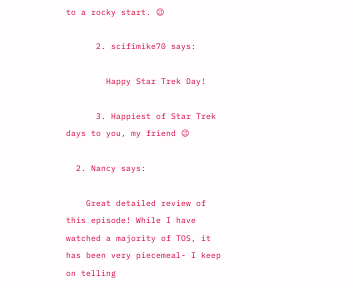to a rocky start. 😉

      2. scifimike70 says:

        Happy Star Trek Day!

      3. Happiest of Star Trek days to you, my friend 😉

  2. Nancy says:

    Great detailed review of this episode! While I have watched a majority of TOS, it has been very piecemeal- I keep on telling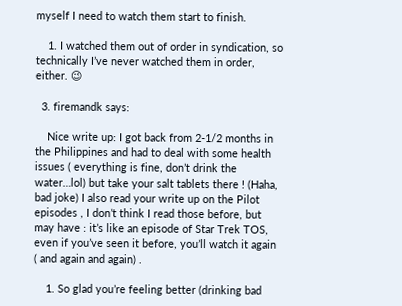myself I need to watch them start to finish.

    1. I watched them out of order in syndication, so technically I’ve never watched them in order, either. 😉

  3. firemandk says:

    Nice write up: I got back from 2-1/2 months in the Philippines and had to deal with some health issues ( everything is fine, don’t drink the water…lol) but take your salt tablets there ! (Haha, bad joke) I also read your write up on the Pilot episodes , I don’t think I read those before, but may have : it’s like an episode of Star Trek TOS, even if you’ve seen it before, you’ll watch it again ( and again and again) .

    1. So glad you’re feeling better (drinking bad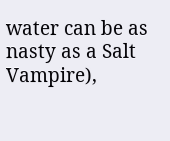water can be as nasty as a Salt Vampire),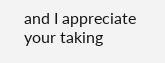and I appreciate your taking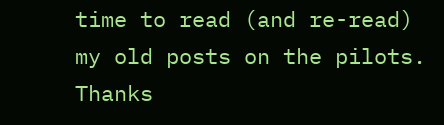time to read (and re-read) my old posts on the pilots. Thanks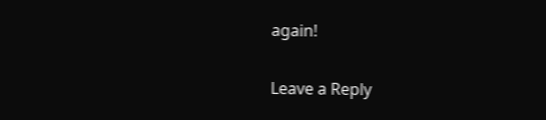again!

Leave a Reply